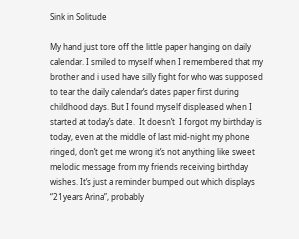Sink in Solitude

My hand just tore off the little paper hanging on daily calendar. I smiled to myself when I remembered that my brother and i used have silly fight for who was supposed to tear the daily calendar’s dates paper first during childhood days. But I found myself displeased when I started at today’s date.  It doesn’t  I forgot my birthday is today, even at the middle of last mid-night my phone ringed, don’t get me wrong it’s not anything like sweet melodic message from my friends receiving birthday wishes. It’s just a reminder bumped out which displays “21years Arina”, probably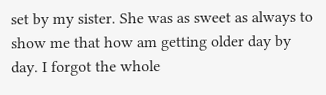set by my sister. She was as sweet as always to show me that how am getting older day by day. I forgot the whole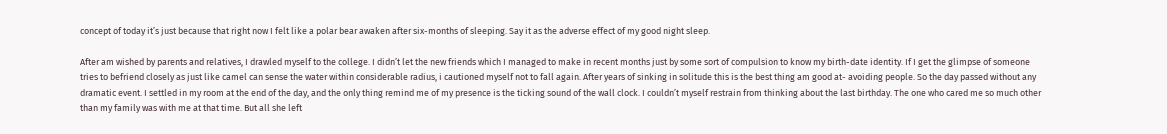concept of today it’s just because that right now I felt like a polar bear awaken after six-months of sleeping. Say it as the adverse effect of my good night sleep.

After am wished by parents and relatives, I drawled myself to the college. I didn’t let the new friends which I managed to make in recent months just by some sort of compulsion to know my birth-date identity. If I get the glimpse of someone tries to befriend closely as just like camel can sense the water within considerable radius, i cautioned myself not to fall again. After years of sinking in solitude this is the best thing am good at- avoiding people. So the day passed without any dramatic event. I settled in my room at the end of the day, and the only thing remind me of my presence is the ticking sound of the wall clock. I couldn’t myself restrain from thinking about the last birthday. The one who cared me so much other than my family was with me at that time. But all she left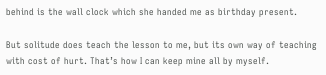behind is the wall clock which she handed me as birthday present.

But solitude does teach the lesson to me, but its own way of teaching with cost of hurt. That’s how I can keep mine all by myself.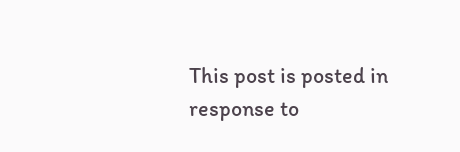This post is posted in response to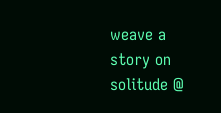weave a story on solitude @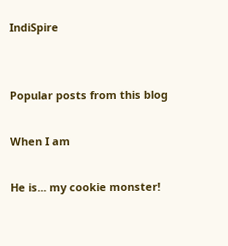IndiSpire


Popular posts from this blog

When I am

He is... my cookie monster!